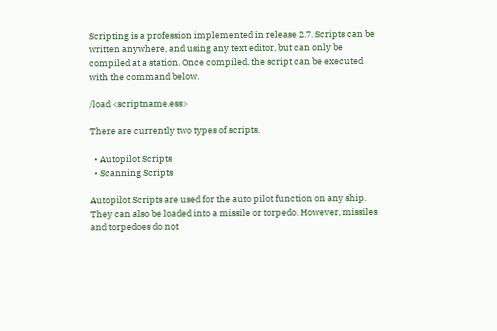Scripting is a profession implemented in release 2.7. Scripts can be written anywhere, and using any text editor, but can only be compiled at a station. Once compiled, the script can be executed with the command below.

/load <scriptname.ess>

There are currently two types of scripts.

  • Autopilot Scripts
  • Scanning Scripts

Autopilot Scripts are used for the auto pilot function on any ship. They can also be loaded into a missile or torpedo. However, missiles and torpedoes do not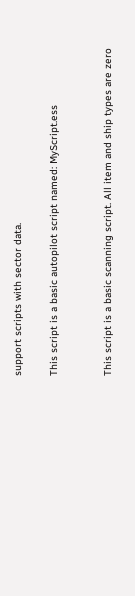support scripts with sector data.

This script is a basic autopilot script named: MyScript.ess


This script is a basic scanning script. All item and ship types are zero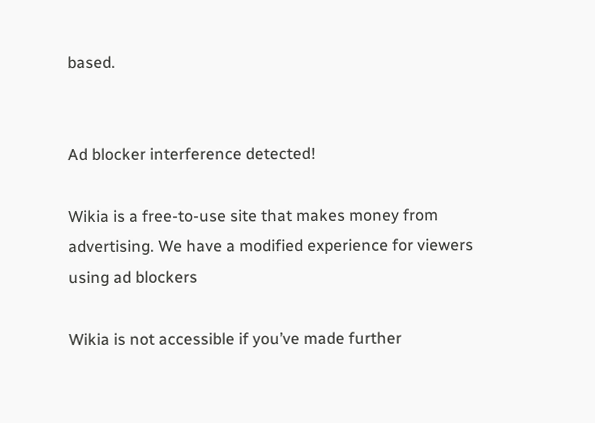based.


Ad blocker interference detected!

Wikia is a free-to-use site that makes money from advertising. We have a modified experience for viewers using ad blockers

Wikia is not accessible if you’ve made further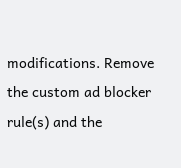modifications. Remove the custom ad blocker rule(s) and the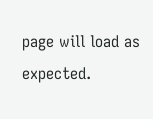page will load as expected.